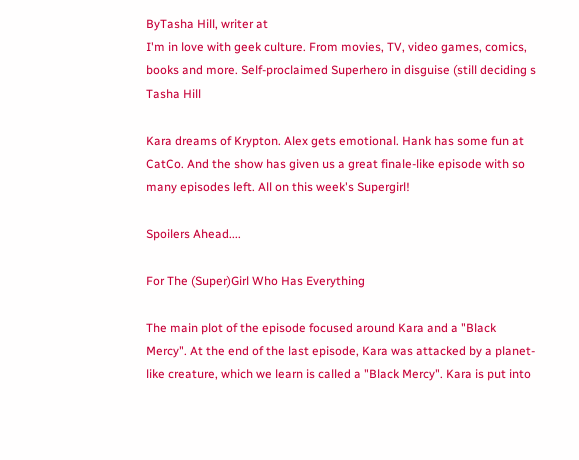ByTasha Hill, writer at
I'm in love with geek culture. From movies, TV, video games, comics, books and more. Self-proclaimed Superhero in disguise (still deciding s
Tasha Hill

Kara dreams of Krypton. Alex gets emotional. Hank has some fun at CatCo. And the show has given us a great finale-like episode with so many episodes left. All on this week's Supergirl!

Spoilers Ahead....

For The (Super)Girl Who Has Everything

The main plot of the episode focused around Kara and a "Black Mercy". At the end of the last episode, Kara was attacked by a planet-like creature, which we learn is called a "Black Mercy". Kara is put into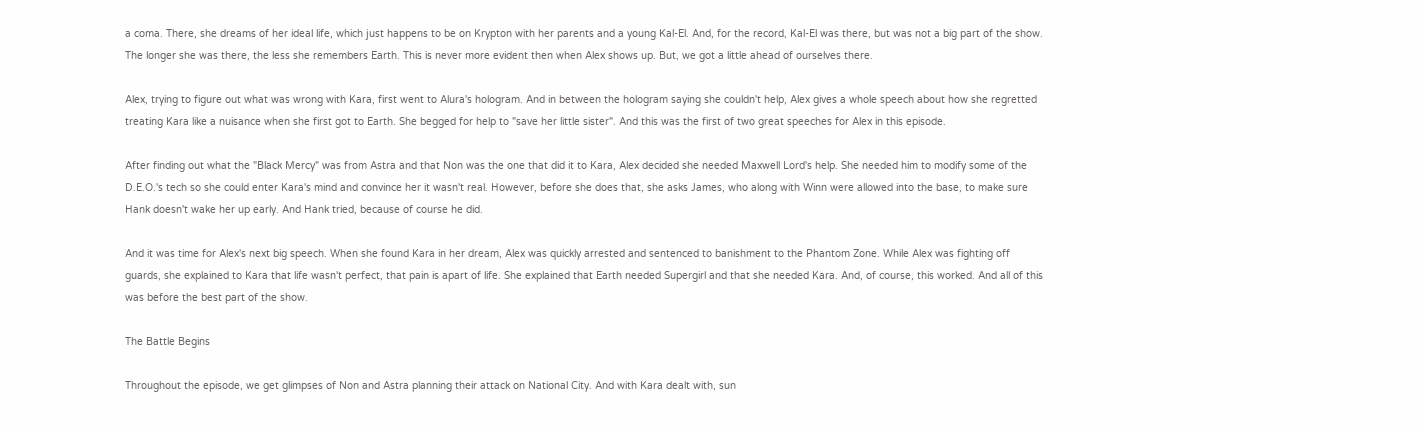a coma. There, she dreams of her ideal life, which just happens to be on Krypton with her parents and a young Kal-El. And, for the record, Kal-El was there, but was not a big part of the show. The longer she was there, the less she remembers Earth. This is never more evident then when Alex shows up. But, we got a little ahead of ourselves there.

Alex, trying to figure out what was wrong with Kara, first went to Alura's hologram. And in between the hologram saying she couldn't help, Alex gives a whole speech about how she regretted treating Kara like a nuisance when she first got to Earth. She begged for help to "save her little sister". And this was the first of two great speeches for Alex in this episode.

After finding out what the "Black Mercy" was from Astra and that Non was the one that did it to Kara, Alex decided she needed Maxwell Lord's help. She needed him to modify some of the D.E.O.'s tech so she could enter Kara's mind and convince her it wasn't real. However, before she does that, she asks James, who along with Winn were allowed into the base, to make sure Hank doesn't wake her up early. And Hank tried, because of course he did.

And it was time for Alex's next big speech. When she found Kara in her dream, Alex was quickly arrested and sentenced to banishment to the Phantom Zone. While Alex was fighting off guards, she explained to Kara that life wasn't perfect, that pain is apart of life. She explained that Earth needed Supergirl and that she needed Kara. And, of course, this worked. And all of this was before the best part of the show.

The Battle Begins

Throughout the episode, we get glimpses of Non and Astra planning their attack on National City. And with Kara dealt with, sun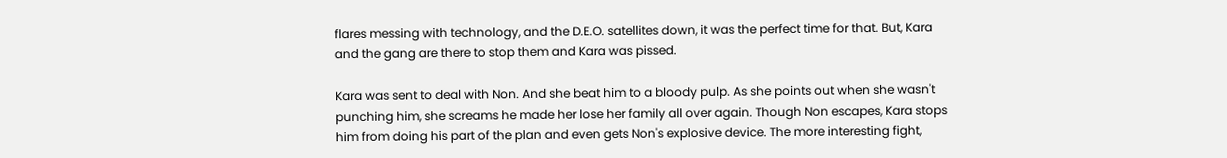flares messing with technology, and the D.E.O. satellites down, it was the perfect time for that. But, Kara and the gang are there to stop them and Kara was pissed.

Kara was sent to deal with Non. And she beat him to a bloody pulp. As she points out when she wasn't punching him, she screams he made her lose her family all over again. Though Non escapes, Kara stops him from doing his part of the plan and even gets Non's explosive device. The more interesting fight,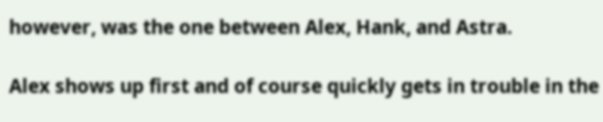however, was the one between Alex, Hank, and Astra.

Alex shows up first and of course quickly gets in trouble in the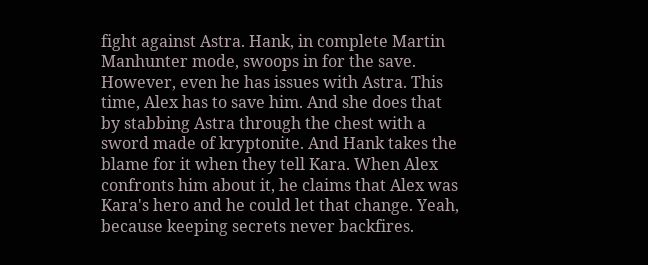fight against Astra. Hank, in complete Martin Manhunter mode, swoops in for the save. However, even he has issues with Astra. This time, Alex has to save him. And she does that by stabbing Astra through the chest with a sword made of kryptonite. And Hank takes the blame for it when they tell Kara. When Alex confronts him about it, he claims that Alex was Kara's hero and he could let that change. Yeah, because keeping secrets never backfires.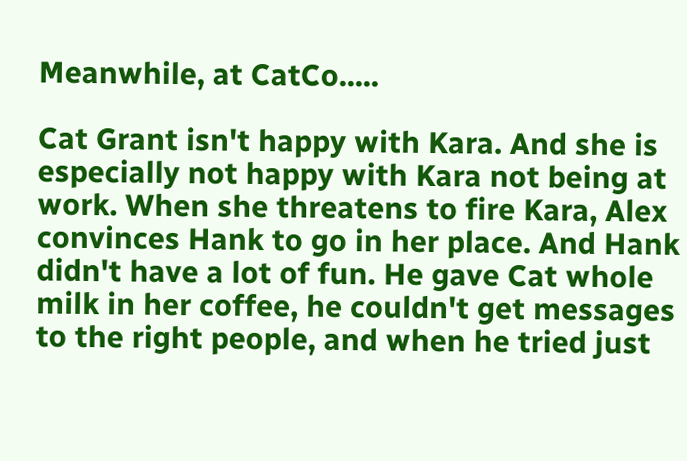Meanwhile, at CatCo.....

Cat Grant isn't happy with Kara. And she is especially not happy with Kara not being at work. When she threatens to fire Kara, Alex convinces Hank to go in her place. And Hank didn't have a lot of fun. He gave Cat whole milk in her coffee, he couldn't get messages to the right people, and when he tried just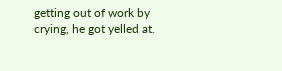getting out of work by crying, he got yelled at.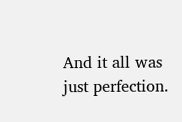And it all was just perfection.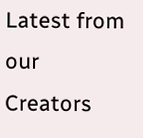Latest from our Creators